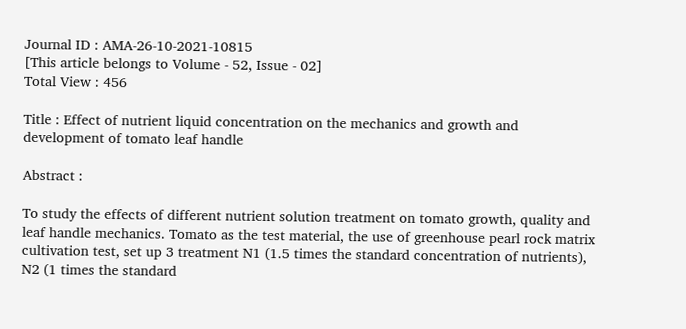Journal ID : AMA-26-10-2021-10815
[This article belongs to Volume - 52, Issue - 02]
Total View : 456

Title : Effect of nutrient liquid concentration on the mechanics and growth and development of tomato leaf handle

Abstract :

To study the effects of different nutrient solution treatment on tomato growth, quality and leaf handle mechanics. Tomato as the test material, the use of greenhouse pearl rock matrix cultivation test, set up 3 treatment N1 (1.5 times the standard concentration of nutrients), N2 (1 times the standard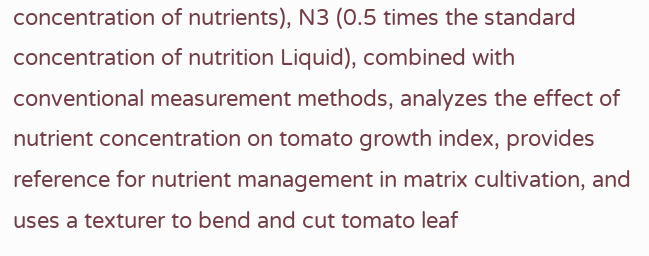concentration of nutrients), N3 (0.5 times the standard concentration of nutrition Liquid), combined with conventional measurement methods, analyzes the effect of nutrient concentration on tomato growth index, provides reference for nutrient management in matrix cultivation, and uses a texturer to bend and cut tomato leaf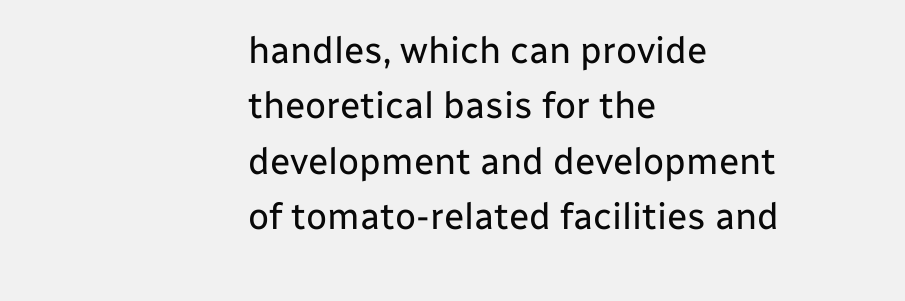handles, which can provide theoretical basis for the development and development of tomato-related facilities and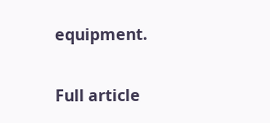equipment.

Full article